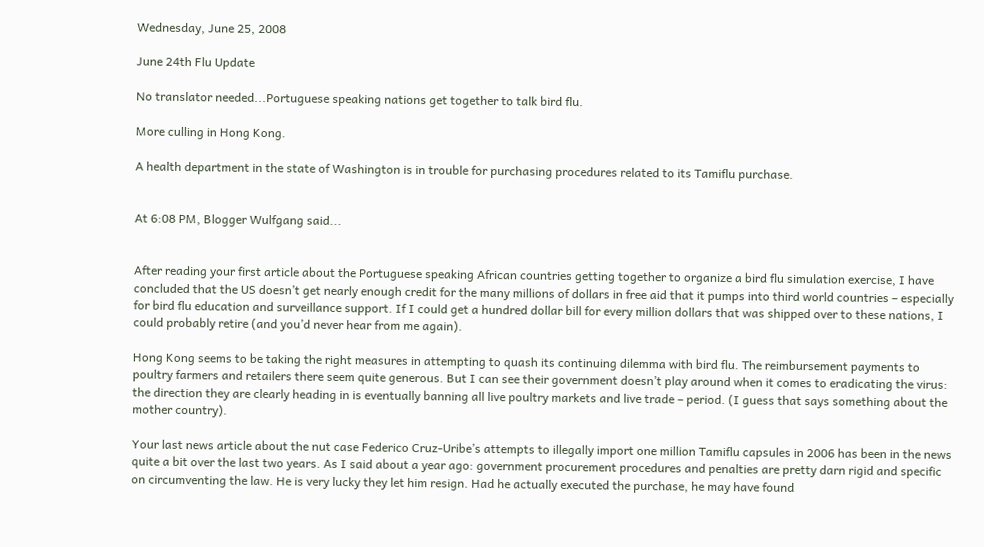Wednesday, June 25, 2008

June 24th Flu Update

No translator needed...Portuguese speaking nations get together to talk bird flu.

More culling in Hong Kong.

A health department in the state of Washington is in trouble for purchasing procedures related to its Tamiflu purchase.


At 6:08 PM, Blogger Wulfgang said...


After reading your first article about the Portuguese speaking African countries getting together to organize a bird flu simulation exercise, I have concluded that the US doesn’t get nearly enough credit for the many millions of dollars in free aid that it pumps into third world countries – especially for bird flu education and surveillance support. If I could get a hundred dollar bill for every million dollars that was shipped over to these nations, I could probably retire (and you’d never hear from me again).

Hong Kong seems to be taking the right measures in attempting to quash its continuing dilemma with bird flu. The reimbursement payments to poultry farmers and retailers there seem quite generous. But I can see their government doesn’t play around when it comes to eradicating the virus: the direction they are clearly heading in is eventually banning all live poultry markets and live trade – period. (I guess that says something about the mother country).

Your last news article about the nut case Federico Cruz-Uribe’s attempts to illegally import one million Tamiflu capsules in 2006 has been in the news quite a bit over the last two years. As I said about a year ago: government procurement procedures and penalties are pretty darn rigid and specific on circumventing the law. He is very lucky they let him resign. Had he actually executed the purchase, he may have found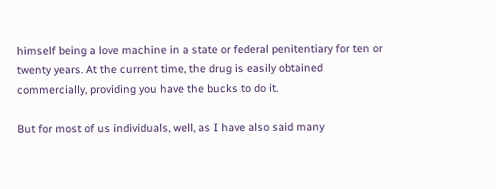himself being a love machine in a state or federal penitentiary for ten or twenty years. At the current time, the drug is easily obtained commercially, providing you have the bucks to do it.

But for most of us individuals, well, as I have also said many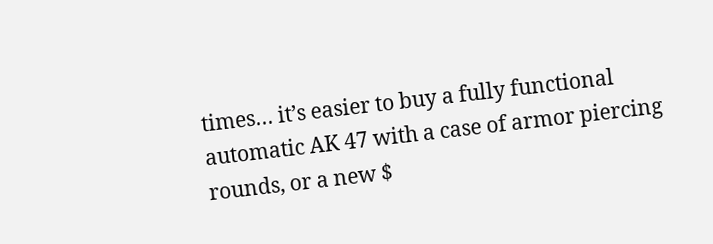times… it’s easier to buy a fully functional automatic AK 47 with a case of armor piercing rounds, or a new $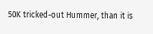50K tricked-out Hummer, than it is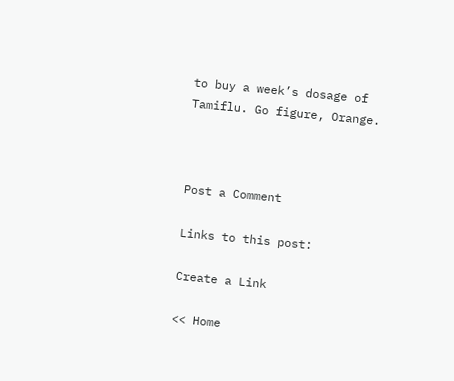to buy a week’s dosage of Tamiflu. Go figure, Orange.



Post a Comment

Links to this post:

Create a Link

<< Home